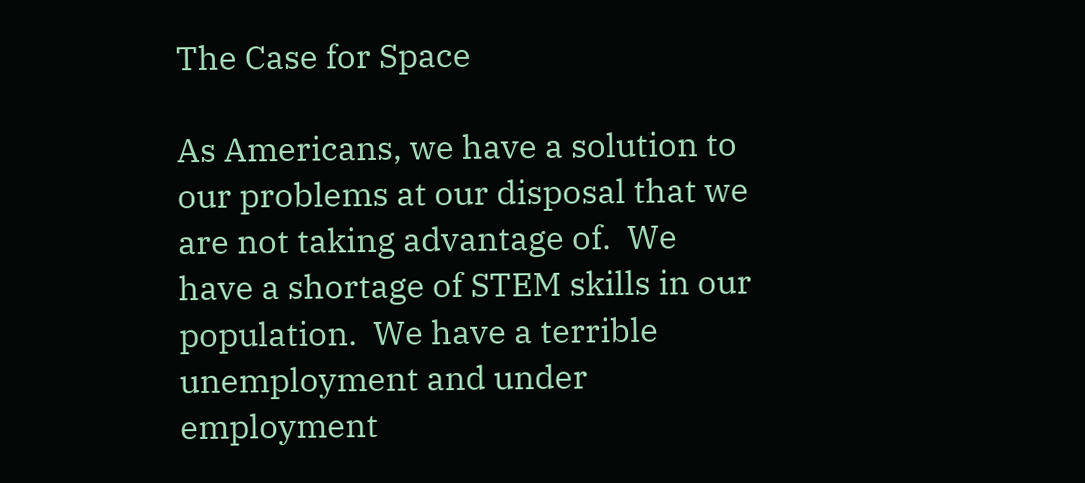The Case for Space

As Americans, we have a solution to our problems at our disposal that we are not taking advantage of.  We have a shortage of STEM skills in our population.  We have a terrible unemployment and under employment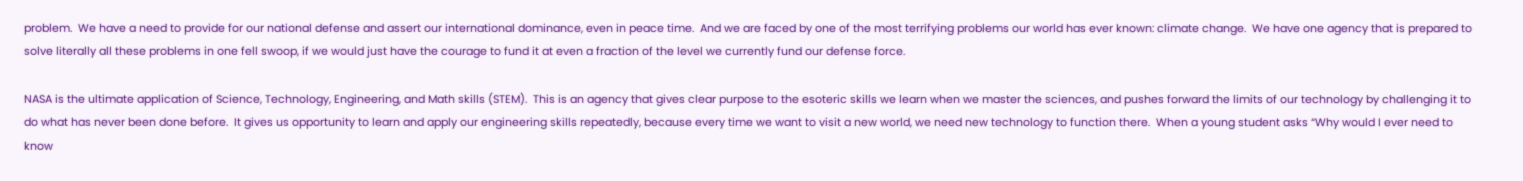problem.  We have a need to provide for our national defense and assert our international dominance, even in peace time.  And we are faced by one of the most terrifying problems our world has ever known: climate change.  We have one agency that is prepared to solve literally all these problems in one fell swoop, if we would just have the courage to fund it at even a fraction of the level we currently fund our defense force.

NASA is the ultimate application of Science, Technology, Engineering, and Math skills (STEM).  This is an agency that gives clear purpose to the esoteric skills we learn when we master the sciences, and pushes forward the limits of our technology by challenging it to do what has never been done before.  It gives us opportunity to learn and apply our engineering skills repeatedly, because every time we want to visit a new world, we need new technology to function there.  When a young student asks “Why would I ever need to know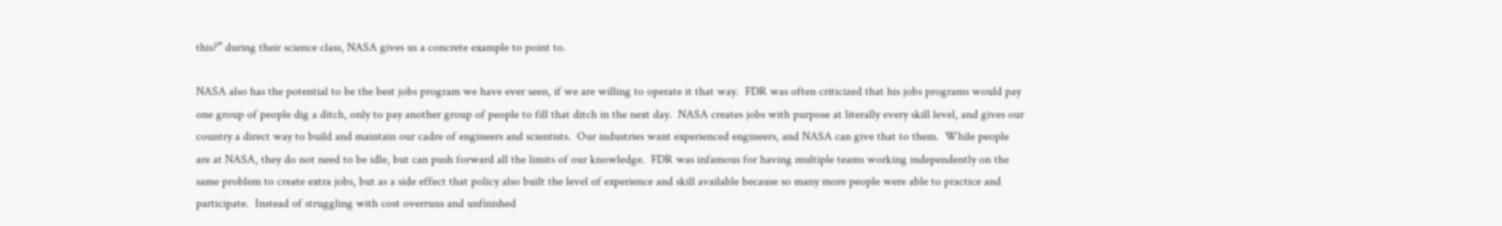this?” during their science class, NASA gives us a concrete example to point to.

NASA also has the potential to be the best jobs program we have ever seen, if we are willing to operate it that way.  FDR was often criticized that his jobs programs would pay one group of people dig a ditch, only to pay another group of people to fill that ditch in the next day.  NASA creates jobs with purpose at literally every skill level, and gives our country a direct way to build and maintain our cadre of engineers and scientists.  Our industries want experienced engineers, and NASA can give that to them.  While people are at NASA, they do not need to be idle, but can push forward all the limits of our knowledge.  FDR was infamous for having multiple teams working independently on the same problem to create extra jobs, but as a side effect that policy also built the level of experience and skill available because so many more people were able to practice and participate.  Instead of struggling with cost overruns and unfinished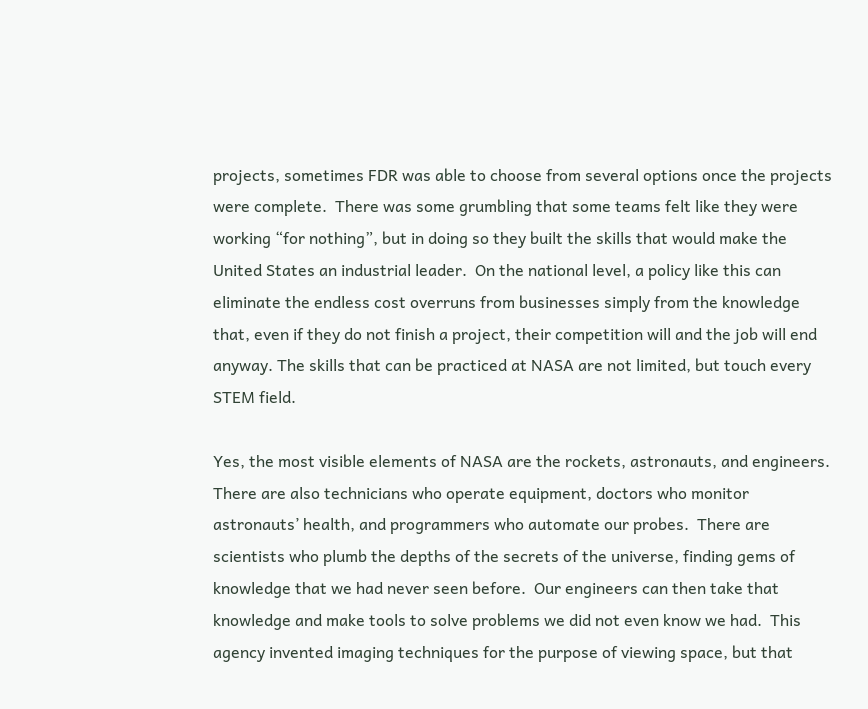projects, sometimes FDR was able to choose from several options once the projects were complete.  There was some grumbling that some teams felt like they were working “for nothing”, but in doing so they built the skills that would make the United States an industrial leader.  On the national level, a policy like this can eliminate the endless cost overruns from businesses simply from the knowledge that, even if they do not finish a project, their competition will and the job will end anyway. The skills that can be practiced at NASA are not limited, but touch every STEM field.

Yes, the most visible elements of NASA are the rockets, astronauts, and engineers.  There are also technicians who operate equipment, doctors who monitor astronauts’ health, and programmers who automate our probes.  There are scientists who plumb the depths of the secrets of the universe, finding gems of knowledge that we had never seen before.  Our engineers can then take that knowledge and make tools to solve problems we did not even know we had.  This agency invented imaging techniques for the purpose of viewing space, but that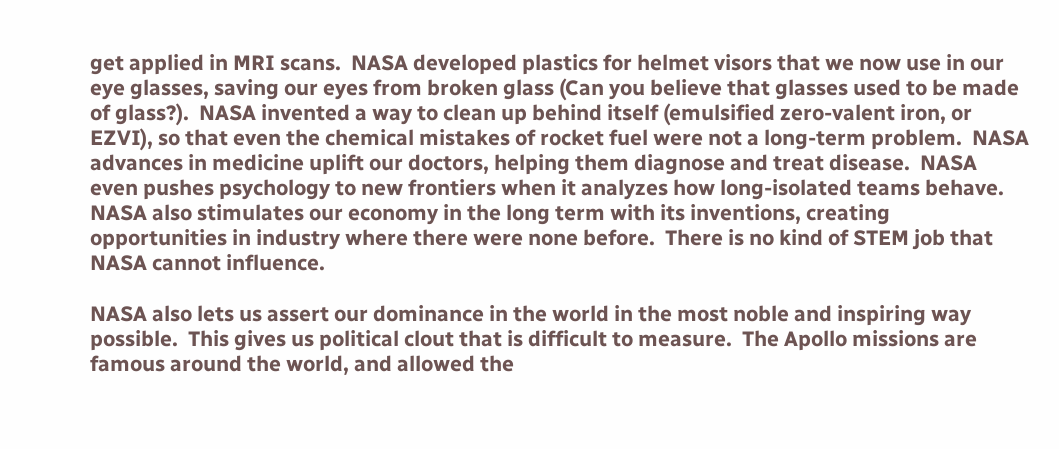get applied in MRI scans.  NASA developed plastics for helmet visors that we now use in our eye glasses, saving our eyes from broken glass (Can you believe that glasses used to be made of glass?).  NASA invented a way to clean up behind itself (emulsified zero-valent iron, or EZVI), so that even the chemical mistakes of rocket fuel were not a long-term problem.  NASA advances in medicine uplift our doctors, helping them diagnose and treat disease.  NASA even pushes psychology to new frontiers when it analyzes how long-isolated teams behave.  NASA also stimulates our economy in the long term with its inventions, creating opportunities in industry where there were none before.  There is no kind of STEM job that NASA cannot influence.

NASA also lets us assert our dominance in the world in the most noble and inspiring way possible.  This gives us political clout that is difficult to measure.  The Apollo missions are famous around the world, and allowed the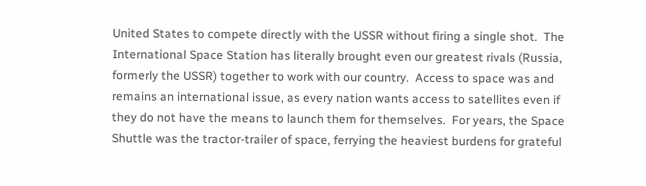United States to compete directly with the USSR without firing a single shot.  The International Space Station has literally brought even our greatest rivals (Russia, formerly the USSR) together to work with our country.  Access to space was and remains an international issue, as every nation wants access to satellites even if they do not have the means to launch them for themselves.  For years, the Space Shuttle was the tractor-trailer of space, ferrying the heaviest burdens for grateful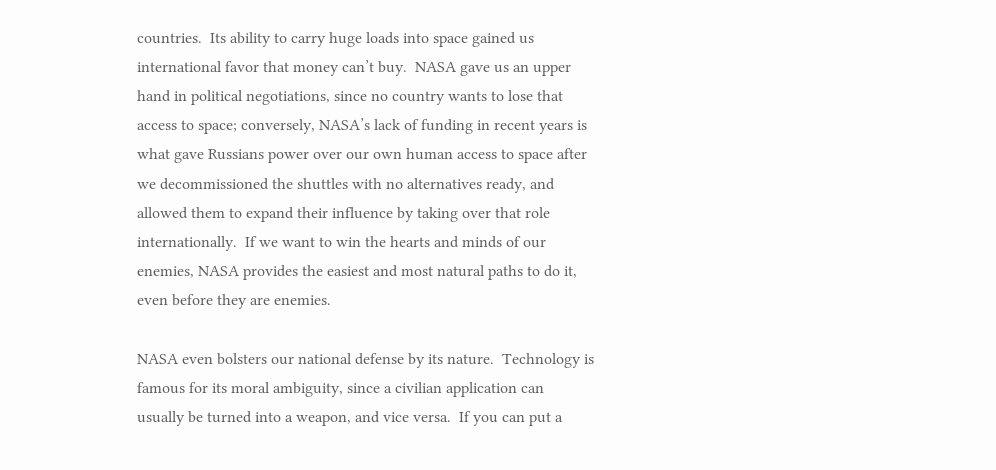countries.  Its ability to carry huge loads into space gained us international favor that money can’t buy.  NASA gave us an upper hand in political negotiations, since no country wants to lose that access to space; conversely, NASA’s lack of funding in recent years is what gave Russians power over our own human access to space after we decommissioned the shuttles with no alternatives ready, and allowed them to expand their influence by taking over that role internationally.  If we want to win the hearts and minds of our enemies, NASA provides the easiest and most natural paths to do it, even before they are enemies.

NASA even bolsters our national defense by its nature.  Technology is famous for its moral ambiguity, since a civilian application can usually be turned into a weapon, and vice versa.  If you can put a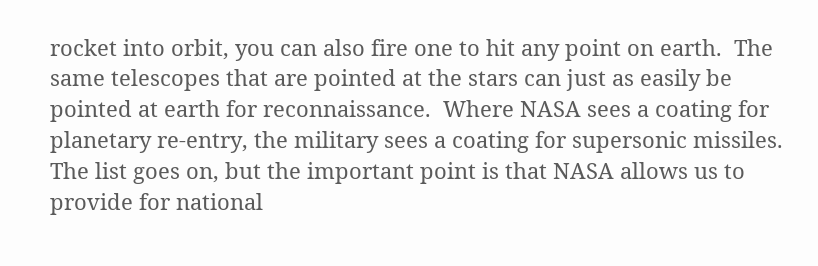rocket into orbit, you can also fire one to hit any point on earth.  The same telescopes that are pointed at the stars can just as easily be pointed at earth for reconnaissance.  Where NASA sees a coating for planetary re-entry, the military sees a coating for supersonic missiles.  The list goes on, but the important point is that NASA allows us to provide for national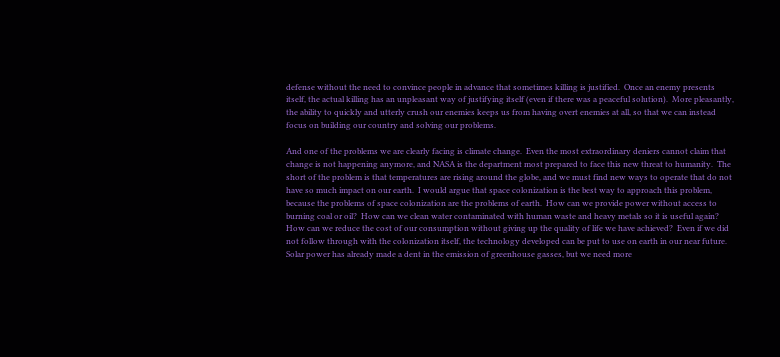defense without the need to convince people in advance that sometimes killing is justified.  Once an enemy presents itself, the actual killing has an unpleasant way of justifying itself (even if there was a peaceful solution).  More pleasantly, the ability to quickly and utterly crush our enemies keeps us from having overt enemies at all, so that we can instead focus on building our country and solving our problems.

And one of the problems we are clearly facing is climate change.  Even the most extraordinary deniers cannot claim that change is not happening anymore, and NASA is the department most prepared to face this new threat to humanity.  The short of the problem is that temperatures are rising around the globe, and we must find new ways to operate that do not have so much impact on our earth.  I would argue that space colonization is the best way to approach this problem, because the problems of space colonization are the problems of earth.  How can we provide power without access to burning coal or oil?  How can we clean water contaminated with human waste and heavy metals so it is useful again?  How can we reduce the cost of our consumption without giving up the quality of life we have achieved?  Even if we did not follow through with the colonization itself, the technology developed can be put to use on earth in our near future.  Solar power has already made a dent in the emission of greenhouse gasses, but we need more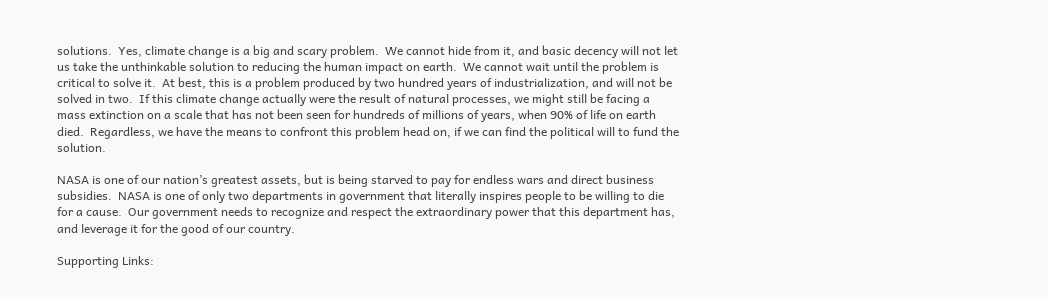solutions.  Yes, climate change is a big and scary problem.  We cannot hide from it, and basic decency will not let us take the unthinkable solution to reducing the human impact on earth.  We cannot wait until the problem is critical to solve it.  At best, this is a problem produced by two hundred years of industrialization, and will not be solved in two.  If this climate change actually were the result of natural processes, we might still be facing a mass extinction on a scale that has not been seen for hundreds of millions of years, when 90% of life on earth died.  Regardless, we have the means to confront this problem head on, if we can find the political will to fund the solution.

NASA is one of our nation’s greatest assets, but is being starved to pay for endless wars and direct business subsidies.  NASA is one of only two departments in government that literally inspires people to be willing to die for a cause.  Our government needs to recognize and respect the extraordinary power that this department has, and leverage it for the good of our country.

Supporting Links: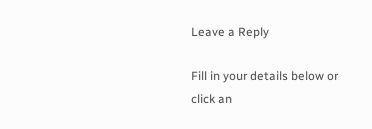Leave a Reply

Fill in your details below or click an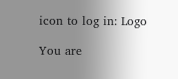icon to log in: Logo

You are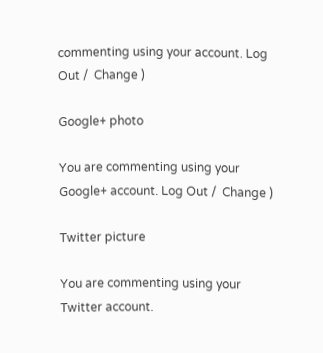commenting using your account. Log Out /  Change )

Google+ photo

You are commenting using your Google+ account. Log Out /  Change )

Twitter picture

You are commenting using your Twitter account.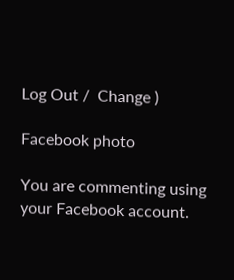Log Out /  Change )

Facebook photo

You are commenting using your Facebook account.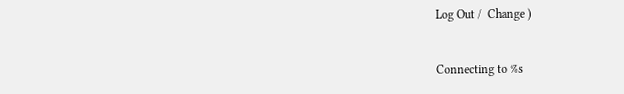Log Out /  Change )


Connecting to %s